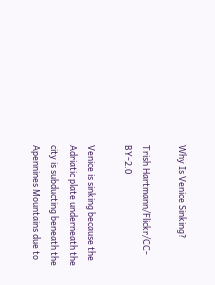Why Is Venice Sinking?

Trish Hartmann/Flickr/CC-BY-2.0

Venice is sinking because the Adriatic plate underneath the city is subducting beneath the Apennines Mountains due to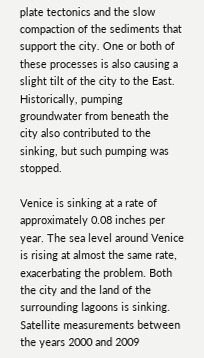plate tectonics and the slow compaction of the sediments that support the city. One or both of these processes is also causing a slight tilt of the city to the East. Historically, pumping groundwater from beneath the city also contributed to the sinking, but such pumping was stopped.

Venice is sinking at a rate of approximately 0.08 inches per year. The sea level around Venice is rising at almost the same rate, exacerbating the problem. Both the city and the land of the surrounding lagoons is sinking. Satellite measurements between the years 2000 and 2009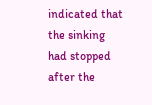indicated that the sinking had stopped after the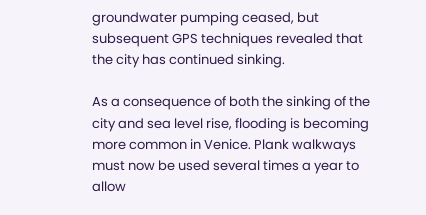groundwater pumping ceased, but subsequent GPS techniques revealed that the city has continued sinking.

As a consequence of both the sinking of the city and sea level rise, flooding is becoming more common in Venice. Plank walkways must now be used several times a year to allow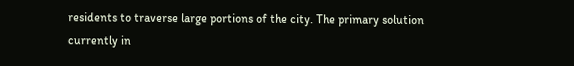residents to traverse large portions of the city. The primary solution currently in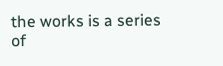the works is a series of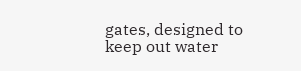gates, designed to keep out water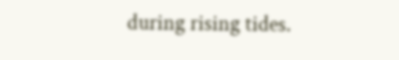during rising tides.